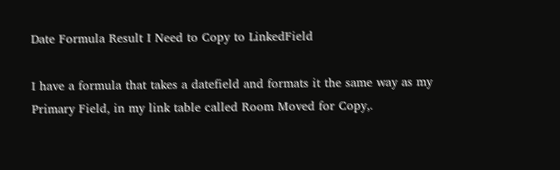Date Formula Result I Need to Copy to LinkedField

I have a formula that takes a datefield and formats it the same way as my Primary Field, in my link table called Room Moved for Copy,.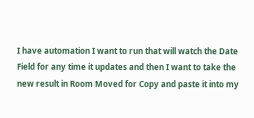I have automation I want to run that will watch the Date Field for any time it updates and then I want to take the new result in Room Moved for Copy and paste it into my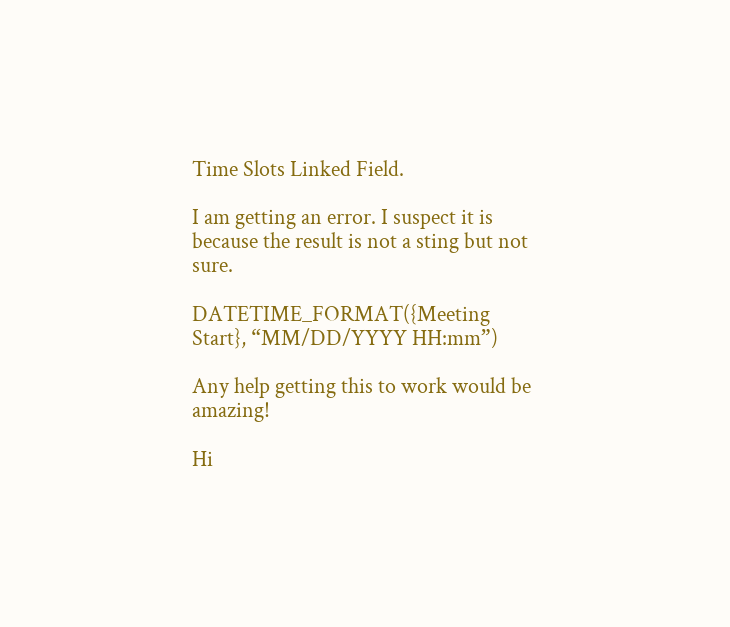Time Slots Linked Field.

I am getting an error. I suspect it is because the result is not a sting but not sure.

DATETIME_FORMAT({Meeting Start}, “MM/DD/YYYY HH:mm”)

Any help getting this to work would be amazing!

Hi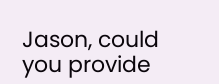Jason, could you provide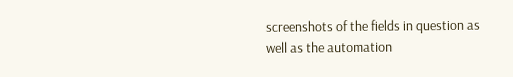screenshots of the fields in question as well as the automation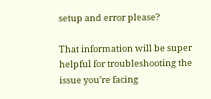setup and error please?

That information will be super helpful for troubleshooting the issue you’re facing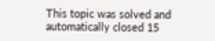This topic was solved and automatically closed 15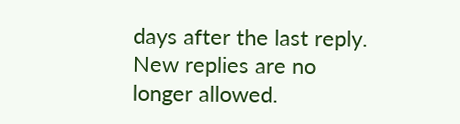days after the last reply. New replies are no longer allowed.